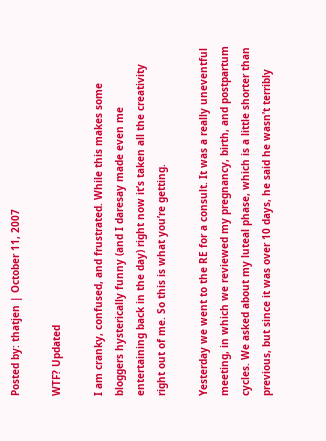Posted by: thatjen | October 11, 2007

WTF? Updated

I am cranky, confused, and frustrated. While this makes some bloggers hysterically funny (and I daresay made even me entertaining back in the day) right now it’s taken all the creativity right out of me. So this is what you’re getting.

Yesterday we went to the RE for a consult. It was a really uneventful meeting, in which we reviewed my pregnancy, birth, and postpartum cycles. We asked about my luteal phase, which is a little shorter than previous, but since it was over 10 days, he said he wasn’t terribly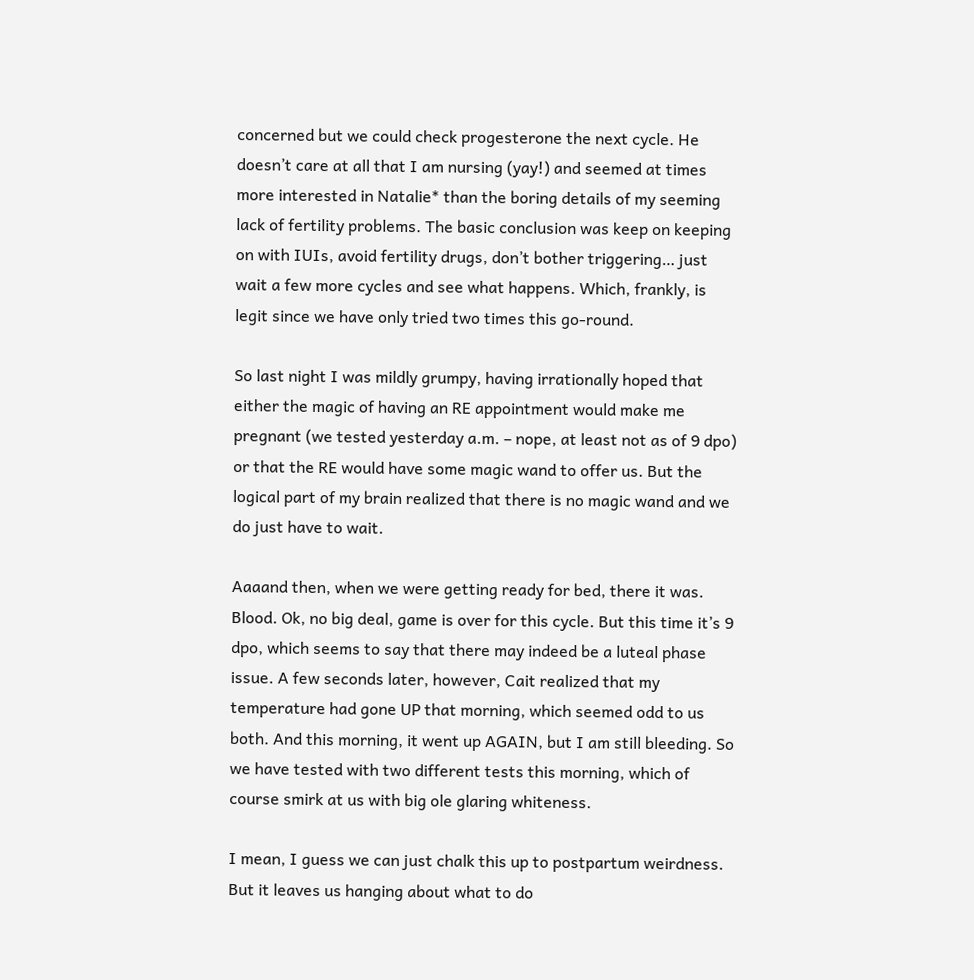concerned but we could check progesterone the next cycle. He doesn’t care at all that I am nursing (yay!) and seemed at times more interested in Natalie* than the boring details of my seeming lack of fertility problems. The basic conclusion was keep on keeping on with IUIs, avoid fertility drugs, don’t bother triggering… just wait a few more cycles and see what happens. Which, frankly, is legit since we have only tried two times this go-round.

So last night I was mildly grumpy, having irrationally hoped that either the magic of having an RE appointment would make me pregnant (we tested yesterday a.m. – nope, at least not as of 9 dpo) or that the RE would have some magic wand to offer us. But the logical part of my brain realized that there is no magic wand and we do just have to wait.

Aaaand then, when we were getting ready for bed, there it was. Blood. Ok, no big deal, game is over for this cycle. But this time it’s 9 dpo, which seems to say that there may indeed be a luteal phase issue. A few seconds later, however, Cait realized that my temperature had gone UP that morning, which seemed odd to us both. And this morning, it went up AGAIN, but I am still bleeding. So we have tested with two different tests this morning, which of course smirk at us with big ole glaring whiteness.

I mean, I guess we can just chalk this up to postpartum weirdness. But it leaves us hanging about what to do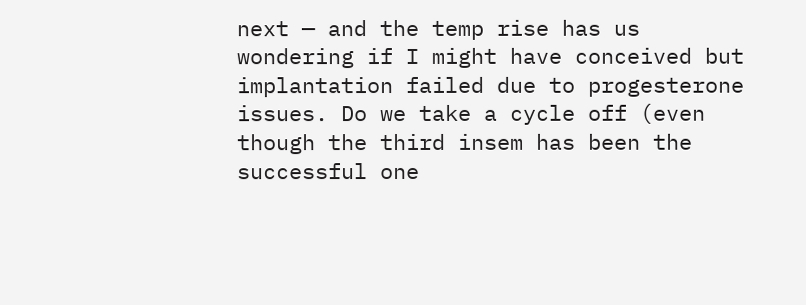next — and the temp rise has us wondering if I might have conceived but implantation failed due to progesterone issues. Do we take a cycle off (even though the third insem has been the successful one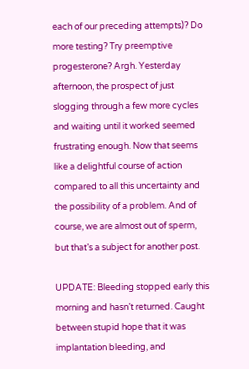each of our preceding attempts)? Do more testing? Try preemptive progesterone? Argh. Yesterday afternoon, the prospect of just slogging through a few more cycles and waiting until it worked seemed frustrating enough. Now that seems like a delightful course of action compared to all this uncertainty and the possibility of a problem. And of course, we are almost out of sperm, but that’s a subject for another post.

UPDATE: Bleeding stopped early this morning and hasn’t returned. Caught between stupid hope that it was implantation bleeding, and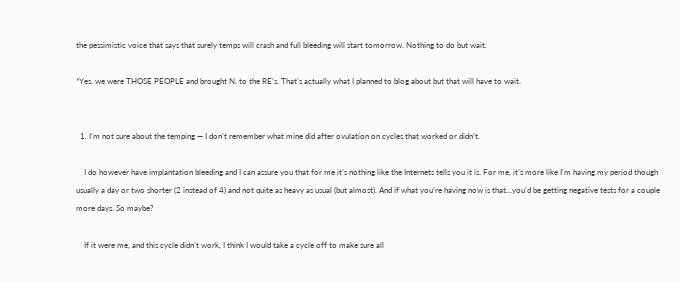the pessimistic voice that says that surely temps will crash and full bleeding will start tomorrow. Nothing to do but wait.

*Yes, we were THOSE PEOPLE and brought N. to the RE’s. That’s actually what I planned to blog about but that will have to wait.


  1. I’m not sure about the temping — I don’t remember what mine did after ovulation on cycles that worked or didn’t.

    I do however have implantation bleeding and I can assure you that for me it’s nothing like the Internets tells you it is. For me, it’s more like I’m having my period though usually a day or two shorter (2 instead of 4) and not quite as heavy as usual (but almost). And if what you’re having now is that…you’d be getting negative tests for a couple more days. So maybe?

    If it were me, and this cycle didn’t work, I think I would take a cycle off to make sure all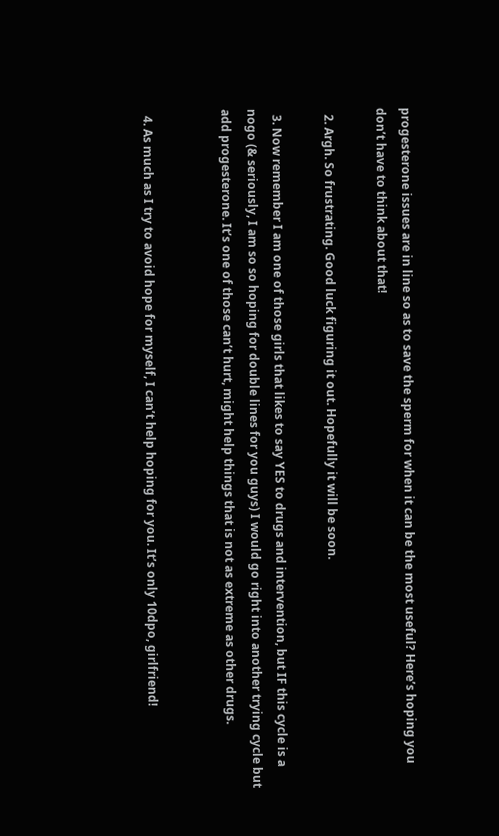progesterone issues are in line so as to save the sperm for when it can be the most useful? Here’s hoping you don’t have to think about that!

  2. Argh. So frustrating. Good luck figuring it out. Hopefully it will be soon.

  3. Now remember I am one of those girls that likes to say YES to drugs and intervention, but IF this cycle is a nogo (& seriously, I am so so hoping for double lines for you guys) I would go right into another trying cycle but add progesterone. It’s one of those can’t hurt, might help things that is not as extreme as other drugs.


  4. As much as I try to avoid hope for myself, I can’t help hoping for you. It’s only 10dpo, girlfriend!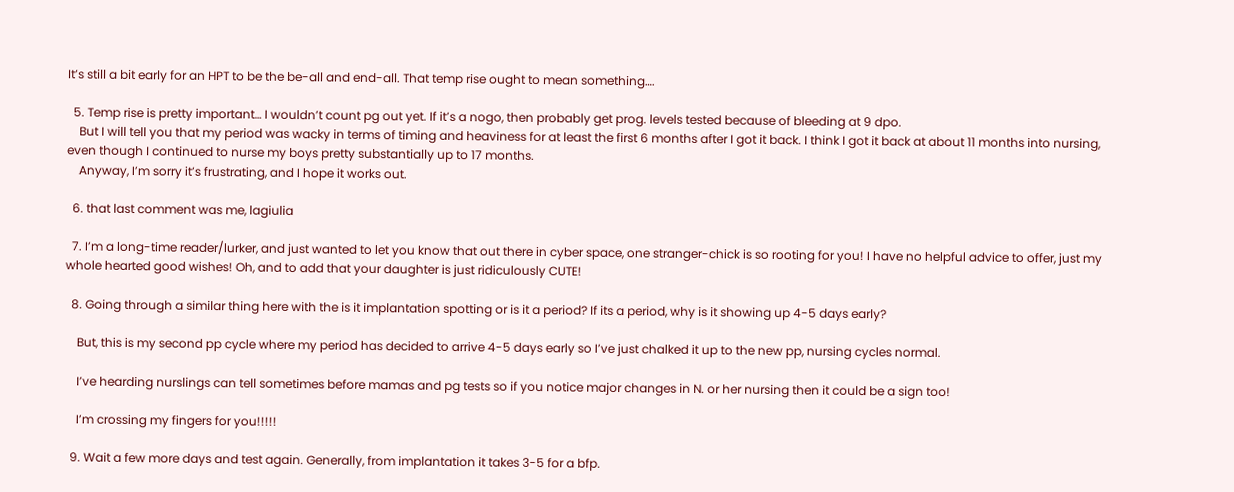It’s still a bit early for an HPT to be the be-all and end-all. That temp rise ought to mean something….

  5. Temp rise is pretty important… I wouldn’t count pg out yet. If it’s a nogo, then probably get prog. levels tested because of bleeding at 9 dpo.
    But I will tell you that my period was wacky in terms of timing and heaviness for at least the first 6 months after I got it back. I think I got it back at about 11 months into nursing, even though I continued to nurse my boys pretty substantially up to 17 months.
    Anyway, I’m sorry it’s frustrating, and I hope it works out.

  6. that last comment was me, lagiulia

  7. I’m a long-time reader/lurker, and just wanted to let you know that out there in cyber space, one stranger-chick is so rooting for you! I have no helpful advice to offer, just my whole hearted good wishes! Oh, and to add that your daughter is just ridiculously CUTE!

  8. Going through a similar thing here with the is it implantation spotting or is it a period? If its a period, why is it showing up 4-5 days early?

    But, this is my second pp cycle where my period has decided to arrive 4-5 days early so I’ve just chalked it up to the new pp, nursing cycles normal.

    I’ve hearding nurslings can tell sometimes before mamas and pg tests so if you notice major changes in N. or her nursing then it could be a sign too!

    I’m crossing my fingers for you!!!!!

  9. Wait a few more days and test again. Generally, from implantation it takes 3-5 for a bfp.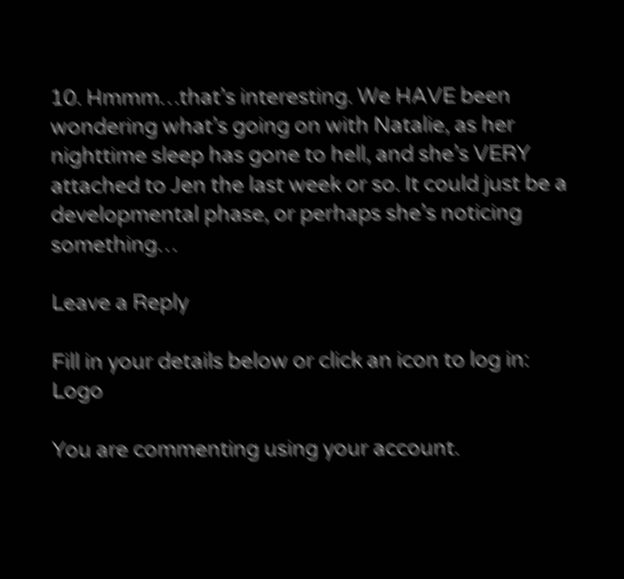10. Hmmm…that’s interesting. We HAVE been wondering what’s going on with Natalie, as her nighttime sleep has gone to hell, and she’s VERY attached to Jen the last week or so. It could just be a developmental phase, or perhaps she’s noticing something…

Leave a Reply

Fill in your details below or click an icon to log in: Logo

You are commenting using your account.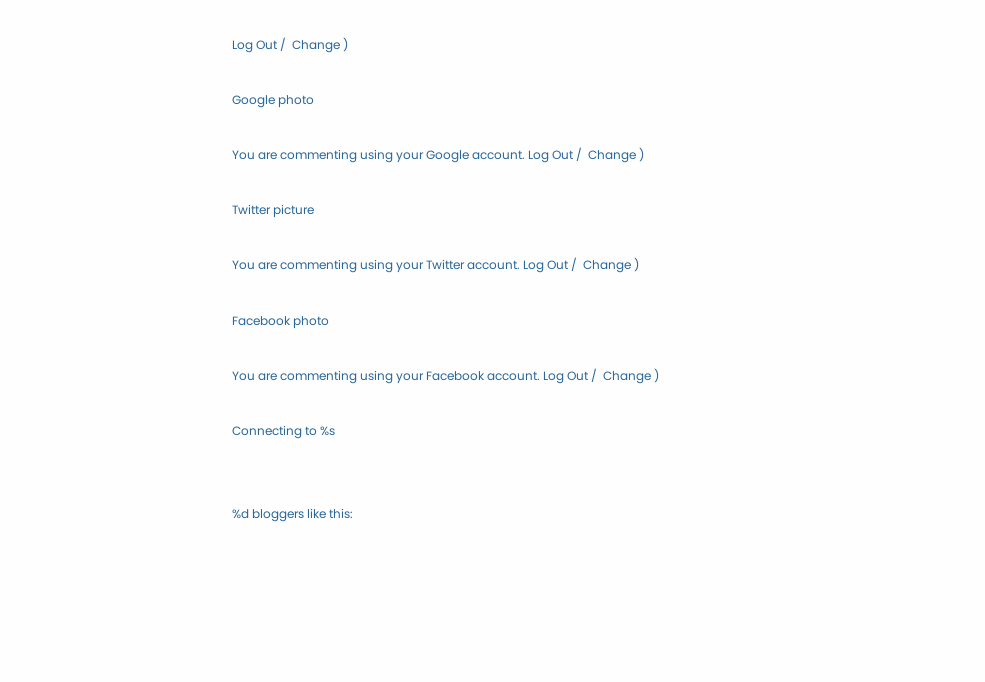Log Out /  Change )

Google photo

You are commenting using your Google account. Log Out /  Change )

Twitter picture

You are commenting using your Twitter account. Log Out /  Change )

Facebook photo

You are commenting using your Facebook account. Log Out /  Change )

Connecting to %s


%d bloggers like this: